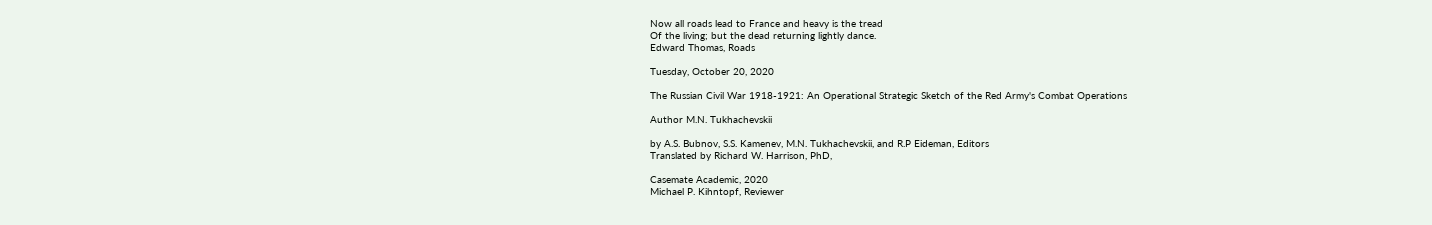Now all roads lead to France and heavy is the tread
Of the living; but the dead returning lightly dance.
Edward Thomas, Roads

Tuesday, October 20, 2020

The Russian Civil War 1918-1921: An Operational Strategic Sketch of the Red Army's Combat Operations

Author M.N. Tukhachevskii

by A.S. Bubnov, S.S. Kamenev, M.N. Tukhachevskii, and R.P Eideman, Editors
Translated by Richard W. Harrison, PhD,

Casemate Academic, 2020
Michael P. Kihntopf, Reviewer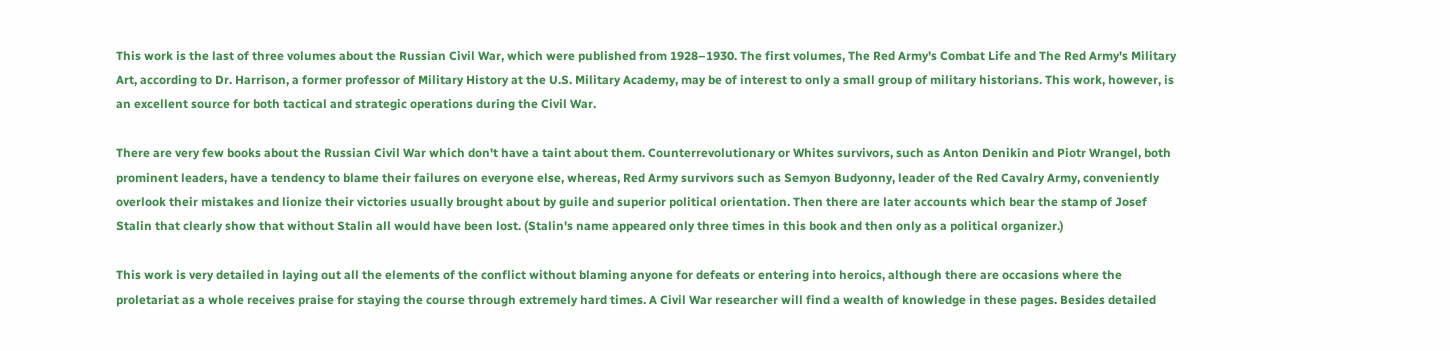This work is the last of three volumes about the Russian Civil War, which were published from 1928–1930. The first volumes, The Red Army's Combat Life and The Red Army's Military Art, according to Dr. Harrison, a former professor of Military History at the U.S. Military Academy, may be of interest to only a small group of military historians. This work, however, is an excellent source for both tactical and strategic operations during the Civil War.

There are very few books about the Russian Civil War which don't have a taint about them. Counterrevolutionary or Whites survivors, such as Anton Denikin and Piotr Wrangel, both prominent leaders, have a tendency to blame their failures on everyone else, whereas, Red Army survivors such as Semyon Budyonny, leader of the Red Cavalry Army, conveniently overlook their mistakes and lionize their victories usually brought about by guile and superior political orientation. Then there are later accounts which bear the stamp of Josef Stalin that clearly show that without Stalin all would have been lost. (Stalin's name appeared only three times in this book and then only as a political organizer.)

This work is very detailed in laying out all the elements of the conflict without blaming anyone for defeats or entering into heroics, although there are occasions where the proletariat as a whole receives praise for staying the course through extremely hard times. A Civil War researcher will find a wealth of knowledge in these pages. Besides detailed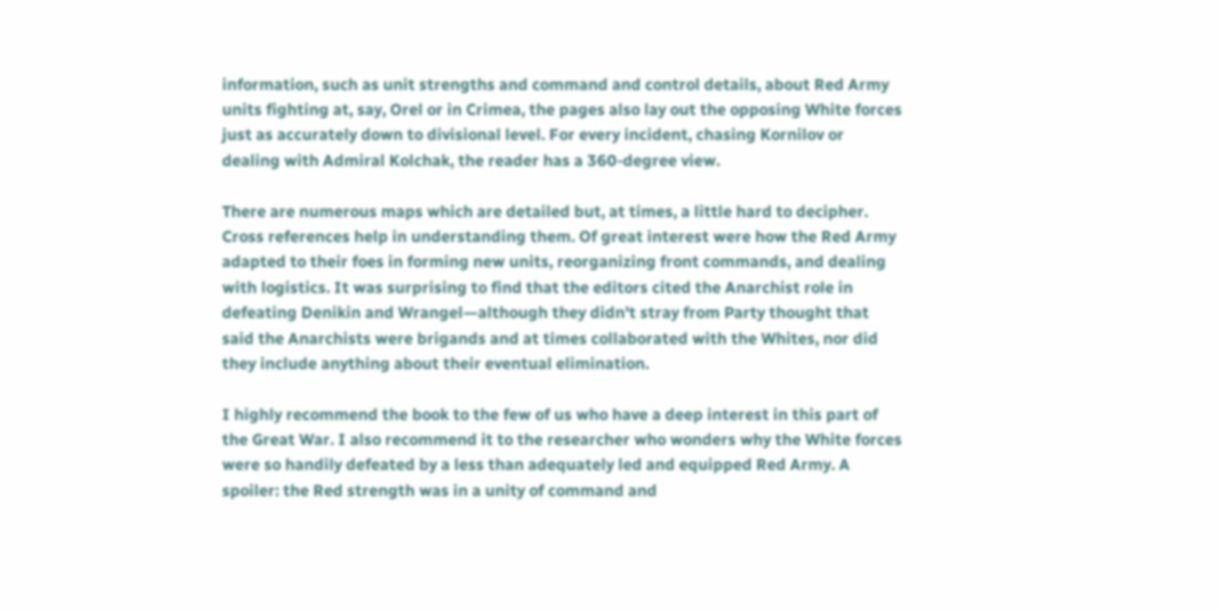information, such as unit strengths and command and control details, about Red Army units fighting at, say, Orel or in Crimea, the pages also lay out the opposing White forces just as accurately down to divisional level. For every incident, chasing Kornilov or dealing with Admiral Kolchak, the reader has a 360-degree view.

There are numerous maps which are detailed but, at times, a little hard to decipher. Cross references help in understanding them. Of great interest were how the Red Army adapted to their foes in forming new units, reorganizing front commands, and dealing with logistics. It was surprising to find that the editors cited the Anarchist role in defeating Denikin and Wrangel—although they didn't stray from Party thought that said the Anarchists were brigands and at times collaborated with the Whites, nor did they include anything about their eventual elimination.

I highly recommend the book to the few of us who have a deep interest in this part of the Great War. I also recommend it to the researcher who wonders why the White forces were so handily defeated by a less than adequately led and equipped Red Army. A spoiler: the Red strength was in a unity of command and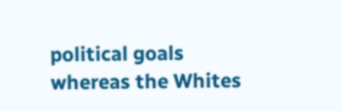political goals whereas the Whites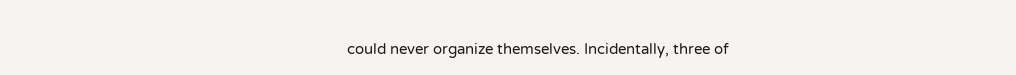could never organize themselves. Incidentally, three of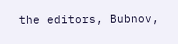the editors, Bubnov,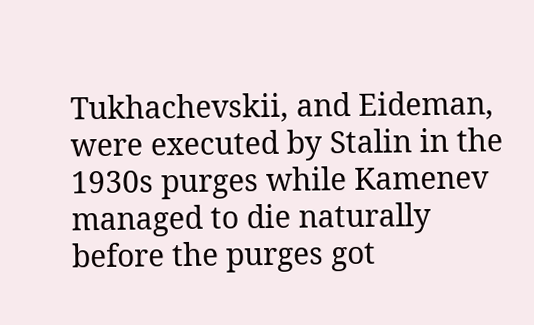Tukhachevskii, and Eideman, were executed by Stalin in the 1930s purges while Kamenev managed to die naturally before the purges got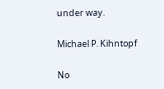under way.

Michael P. Kihntopf

No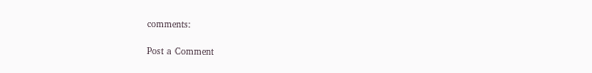comments:

Post a Comment